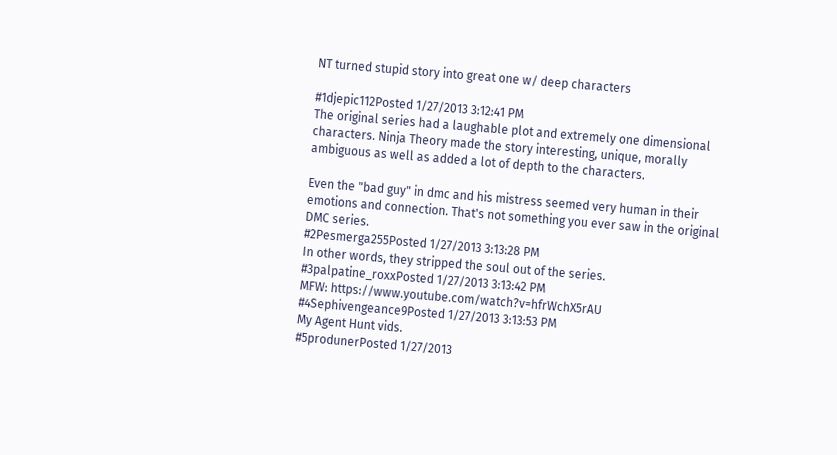NT turned stupid story into great one w/ deep characters

#1djepic112Posted 1/27/2013 3:12:41 PM
The original series had a laughable plot and extremely one dimensional characters. Ninja Theory made the story interesting, unique, morally ambiguous as well as added a lot of depth to the characters.

Even the "bad guy" in dmc and his mistress seemed very human in their emotions and connection. That's not something you ever saw in the original DMC series.
#2Pesmerga255Posted 1/27/2013 3:13:28 PM
In other words, they stripped the soul out of the series.
#3palpatine_roxxPosted 1/27/2013 3:13:42 PM
MFW: https://www.youtube.com/watch?v=hfrWchX5rAU
#4Sephivengeance9Posted 1/27/2013 3:13:53 PM
My Agent Hunt vids.
#5produnerPosted 1/27/2013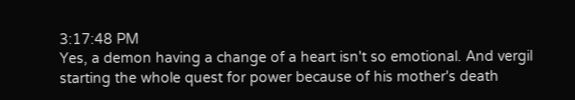3:17:48 PM
Yes, a demon having a change of a heart isn't so emotional. And vergil starting the whole quest for power because of his mother's death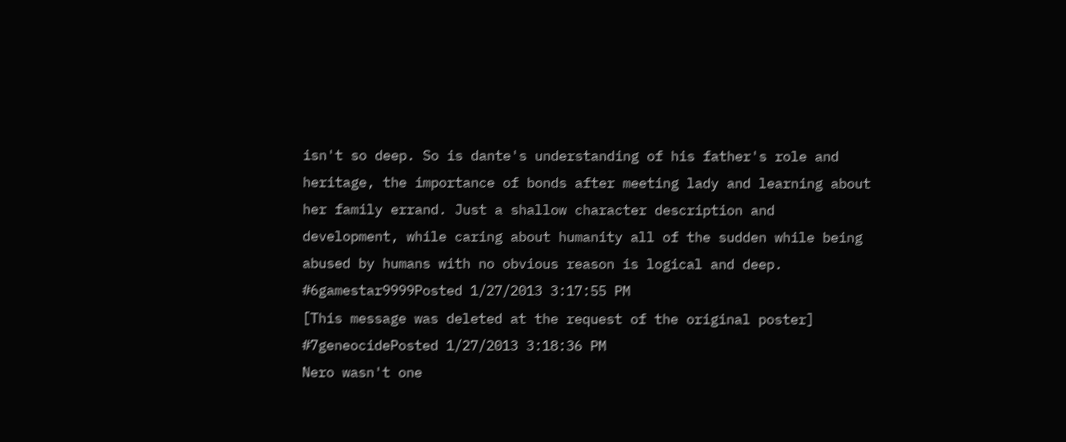isn't so deep. So is dante's understanding of his father's role and heritage, the importance of bonds after meeting lady and learning about her family errand. Just a shallow character description and development, while caring about humanity all of the sudden while being abused by humans with no obvious reason is logical and deep.
#6gamestar9999Posted 1/27/2013 3:17:55 PM
[This message was deleted at the request of the original poster]
#7geneocidePosted 1/27/2013 3:18:36 PM
Nero wasn't one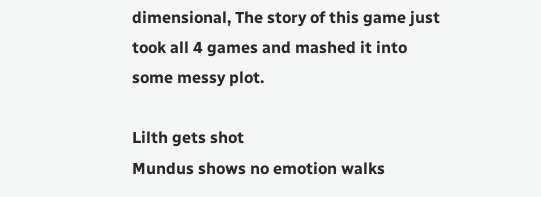dimensional, The story of this game just took all 4 games and mashed it into some messy plot.

Lilth gets shot
Mundus shows no emotion walks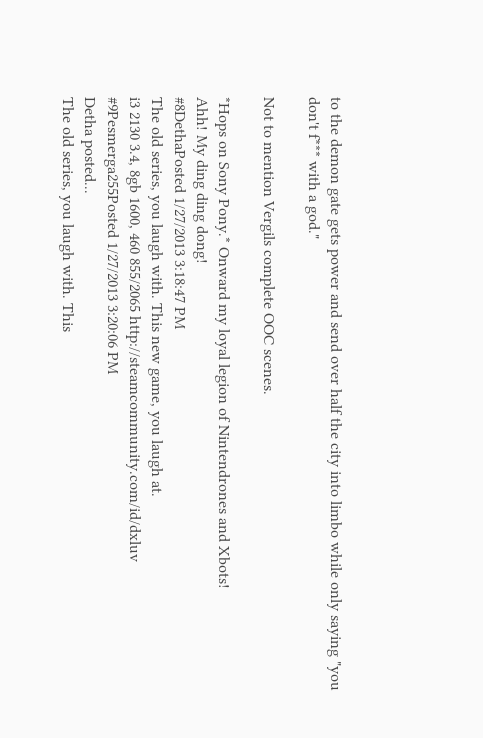to the demon gate gets power and send over half the city into limbo while only saying "you don't f*** with a god."

Not to mention Vergils complete OOC scenes.

*Hops on Sony Pony.* Onward my loyal legion of Nintendrones and Xbots!
Ahh! My ding ding dong!
#8DethaPosted 1/27/2013 3:18:47 PM
The old series, you laugh with. This new game, you laugh at.
i3 2130 3.4, 8gb 1600, 460 855/2065 http://steamcommunity.com/id/dxluv
#9Pesmerga255Posted 1/27/2013 3:20:06 PM
Detha posted...
The old series, you laugh with. This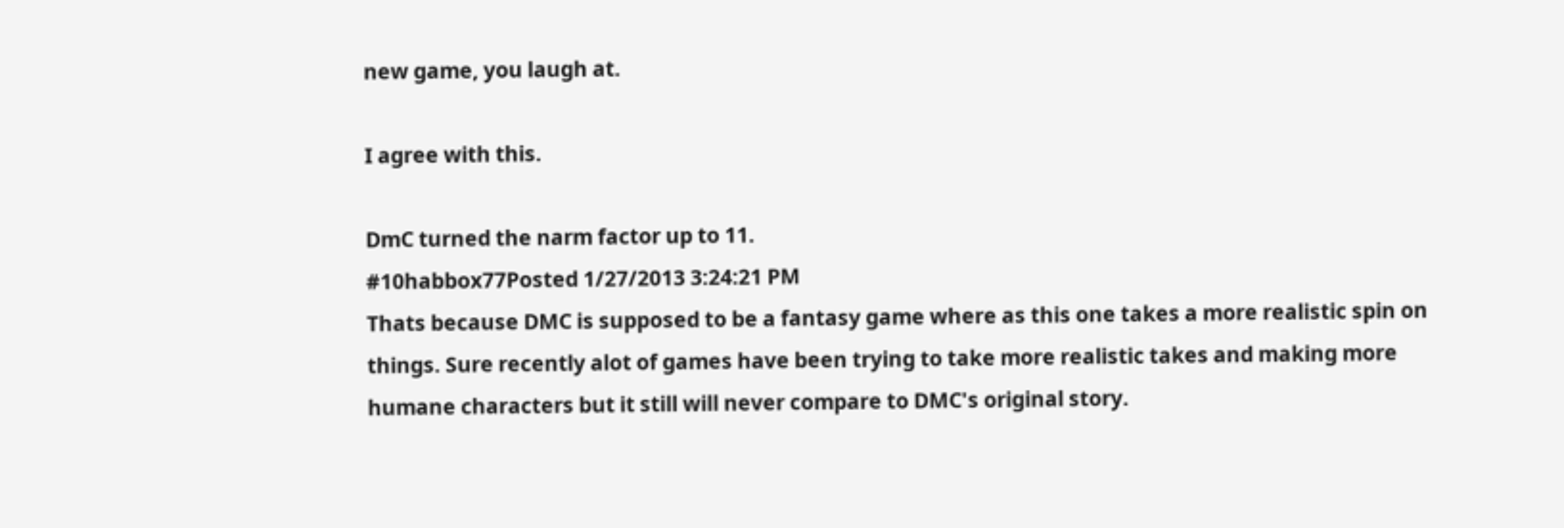new game, you laugh at.

I agree with this.

DmC turned the narm factor up to 11.
#10habbox77Posted 1/27/2013 3:24:21 PM
Thats because DMC is supposed to be a fantasy game where as this one takes a more realistic spin on things. Sure recently alot of games have been trying to take more realistic takes and making more humane characters but it still will never compare to DMC's original story.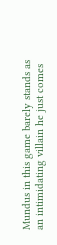Mundus in this game barely stands as an intimidating villain he just comes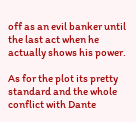off as an evil banker until the last act when he actually shows his power.

As for the plot its pretty standard and the whole conflict with Dante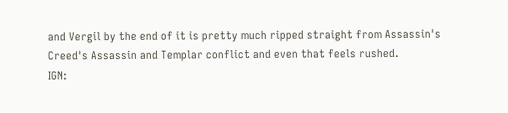and Vergil by the end of it is pretty much ripped straight from Assassin's Creed's Assassin and Templar conflict and even that feels rushed.
IGN: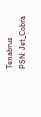Tenabrus
PSN: Jet_Cobra